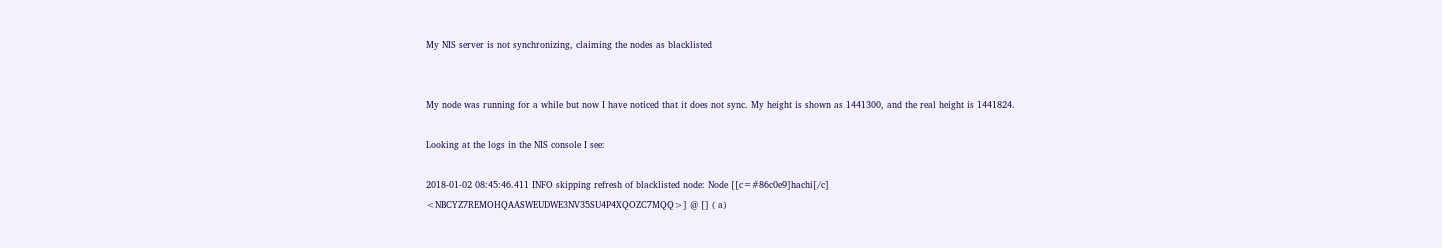My NIS server is not synchronizing, claiming the nodes as blacklisted


My node was running for a while but now I have noticed that it does not sync. My height is shown as 1441300, and the real height is 1441824.

Looking at the logs in the NIS console I see:

2018-01-02 08:45:46.411 INFO skipping refresh of blacklisted node: Node [[c=#86c0e9]hachi[/c] <NBCYZ7REMOHQAASWEUDWE3NV35SU4P4XQOZC7MQQ>] @ [] ( a)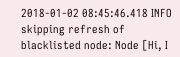2018-01-02 08:45:46.418 INFO skipping refresh of blacklisted node: Node [Hi, I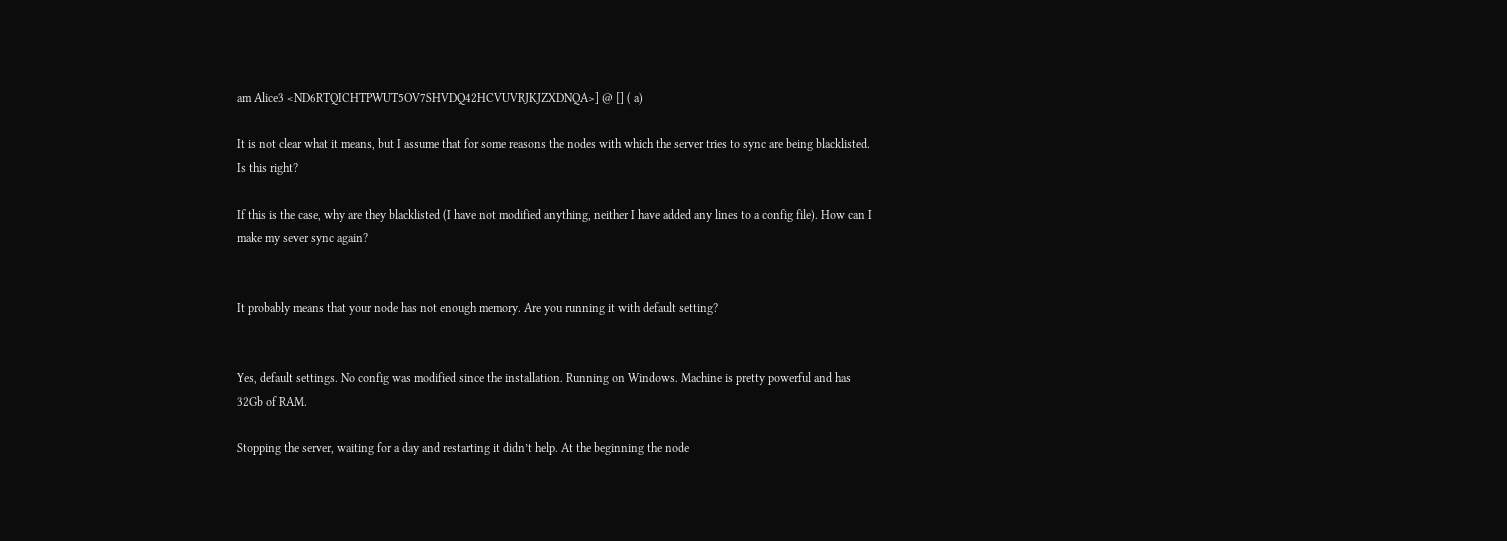am Alice3 <ND6RTQICHTPWUT5OV7SHVDQ42HCVUVRJKJZXDNQA>] @ [] ( a)

It is not clear what it means, but I assume that for some reasons the nodes with which the server tries to sync are being blacklisted. Is this right?

If this is the case, why are they blacklisted (I have not modified anything, neither I have added any lines to a config file). How can I make my sever sync again?


It probably means that your node has not enough memory. Are you running it with default setting?


Yes, default settings. No config was modified since the installation. Running on Windows. Machine is pretty powerful and has 32Gb of RAM.

Stopping the server, waiting for a day and restarting it didn’t help. At the beginning the node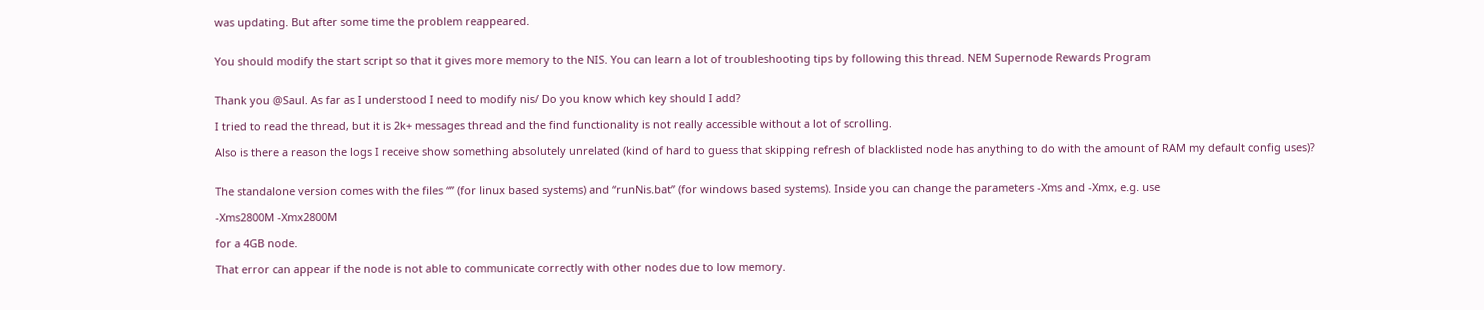was updating. But after some time the problem reappeared.


You should modify the start script so that it gives more memory to the NIS. You can learn a lot of troubleshooting tips by following this thread. NEM Supernode Rewards Program


Thank you @Saul. As far as I understood I need to modify nis/ Do you know which key should I add?

I tried to read the thread, but it is 2k+ messages thread and the find functionality is not really accessible without a lot of scrolling.

Also is there a reason the logs I receive show something absolutely unrelated (kind of hard to guess that skipping refresh of blacklisted node has anything to do with the amount of RAM my default config uses)?


The standalone version comes with the files “” (for linux based systems) and “runNis.bat” (for windows based systems). Inside you can change the parameters -Xms and -Xmx, e.g. use

-Xms2800M -Xmx2800M

for a 4GB node.

That error can appear if the node is not able to communicate correctly with other nodes due to low memory.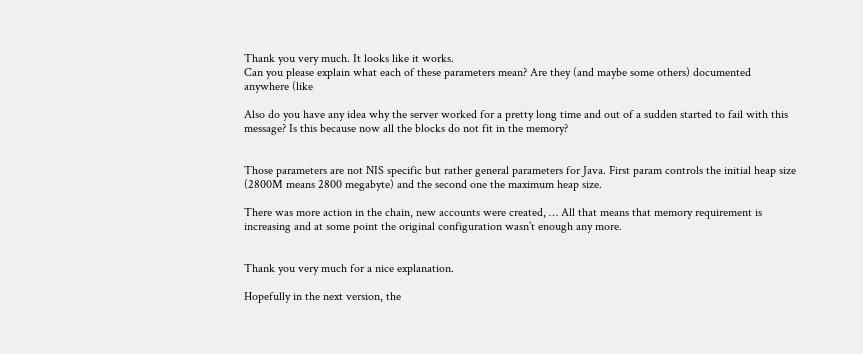Thank you very much. It looks like it works.
Can you please explain what each of these parameters mean? Are they (and maybe some others) documented anywhere (like

Also do you have any idea why the server worked for a pretty long time and out of a sudden started to fail with this message? Is this because now all the blocks do not fit in the memory?


Those parameters are not NIS specific but rather general parameters for Java. First param controls the initial heap size (2800M means 2800 megabyte) and the second one the maximum heap size.

There was more action in the chain, new accounts were created, … All that means that memory requirement is increasing and at some point the original configuration wasn’t enough any more.


Thank you very much for a nice explanation.

Hopefully in the next version, the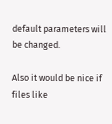default parameters will be changed.

Also it would be nice if files like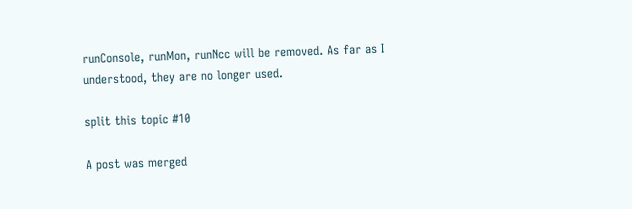runConsole, runMon, runNcc will be removed. As far as I understood, they are no longer used.

split this topic #10

A post was merged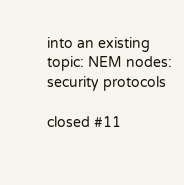into an existing topic: NEM nodes: security protocols

closed #11